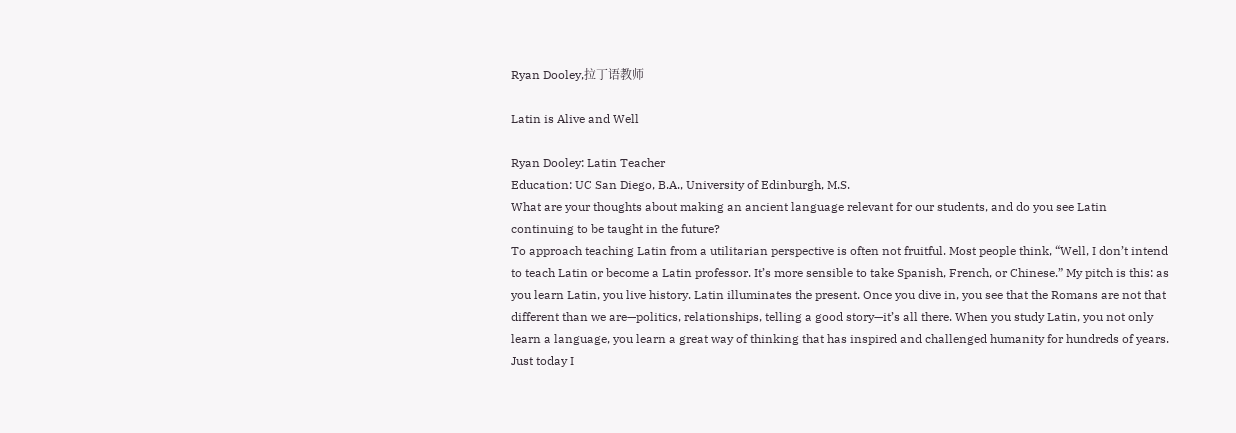Ryan Dooley,拉丁语教师

Latin is Alive and Well

Ryan Dooley: Latin Teacher
Education: UC San Diego, B.A., University of Edinburgh, M.S.
What are your thoughts about making an ancient language relevant for our students, and do you see Latin continuing to be taught in the future?
To approach teaching Latin from a utilitarian perspective is often not fruitful. Most people think, “Well, I don’t intend to teach Latin or become a Latin professor. It’s more sensible to take Spanish, French, or Chinese.” My pitch is this: as you learn Latin, you live history. Latin illuminates the present. Once you dive in, you see that the Romans are not that different than we are—politics, relationships, telling a good story—it’s all there. When you study Latin, you not only learn a language, you learn a great way of thinking that has inspired and challenged humanity for hundreds of years. Just today I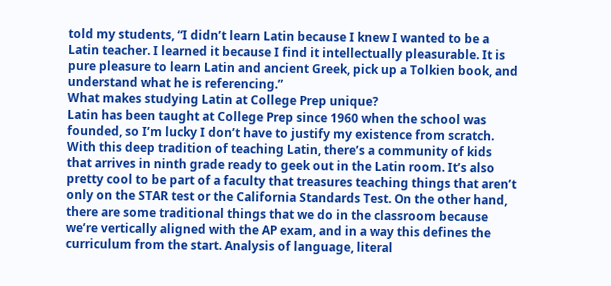told my students, “I didn’t learn Latin because I knew I wanted to be a Latin teacher. I learned it because I find it intellectually pleasurable. It is pure pleasure to learn Latin and ancient Greek, pick up a Tolkien book, and understand what he is referencing.”
What makes studying Latin at College Prep unique?
Latin has been taught at College Prep since 1960 when the school was founded, so I’m lucky I don’t have to justify my existence from scratch. With this deep tradition of teaching Latin, there’s a community of kids that arrives in ninth grade ready to geek out in the Latin room. It’s also pretty cool to be part of a faculty that treasures teaching things that aren’t only on the STAR test or the California Standards Test. On the other hand, there are some traditional things that we do in the classroom because we’re vertically aligned with the AP exam, and in a way this defines the curriculum from the start. Analysis of language, literal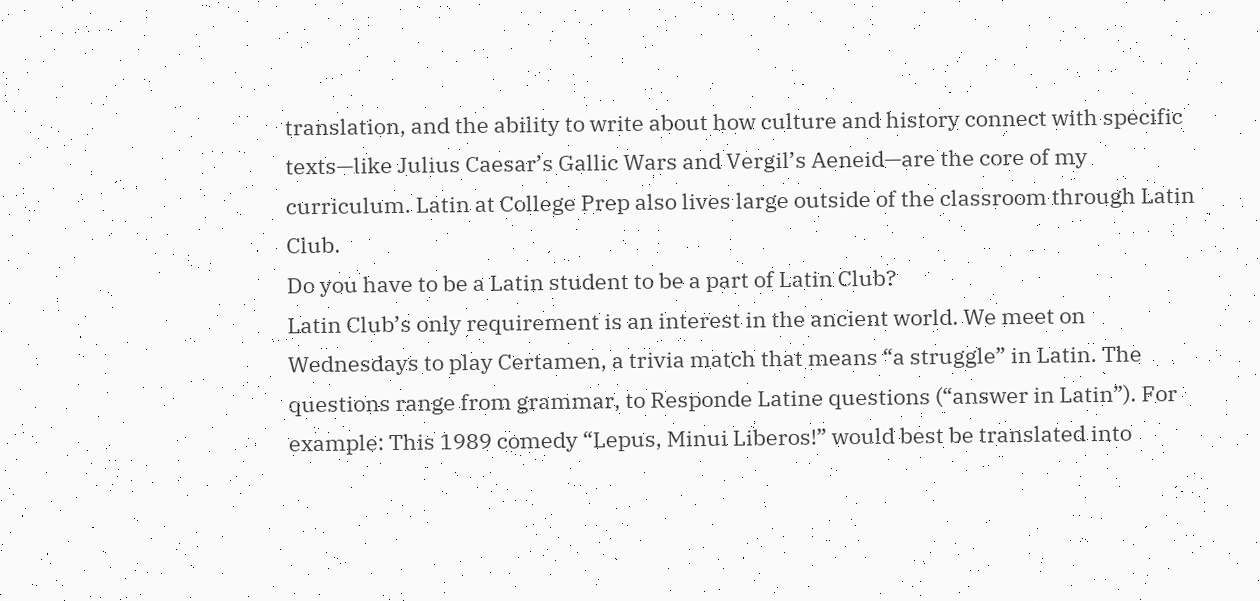translation, and the ability to write about how culture and history connect with specific texts—like Julius Caesar’s Gallic Wars and Vergil’s Aeneid—are the core of my curriculum. Latin at College Prep also lives large outside of the classroom through Latin Club.
Do you have to be a Latin student to be a part of Latin Club?
Latin Club’s only requirement is an interest in the ancient world. We meet on Wednesdays to play Certamen, a trivia match that means “a struggle” in Latin. The questions range from grammar, to Responde Latine questions (“answer in Latin”). For example: This 1989 comedy “Lepus, Minui Liberos!” would best be translated into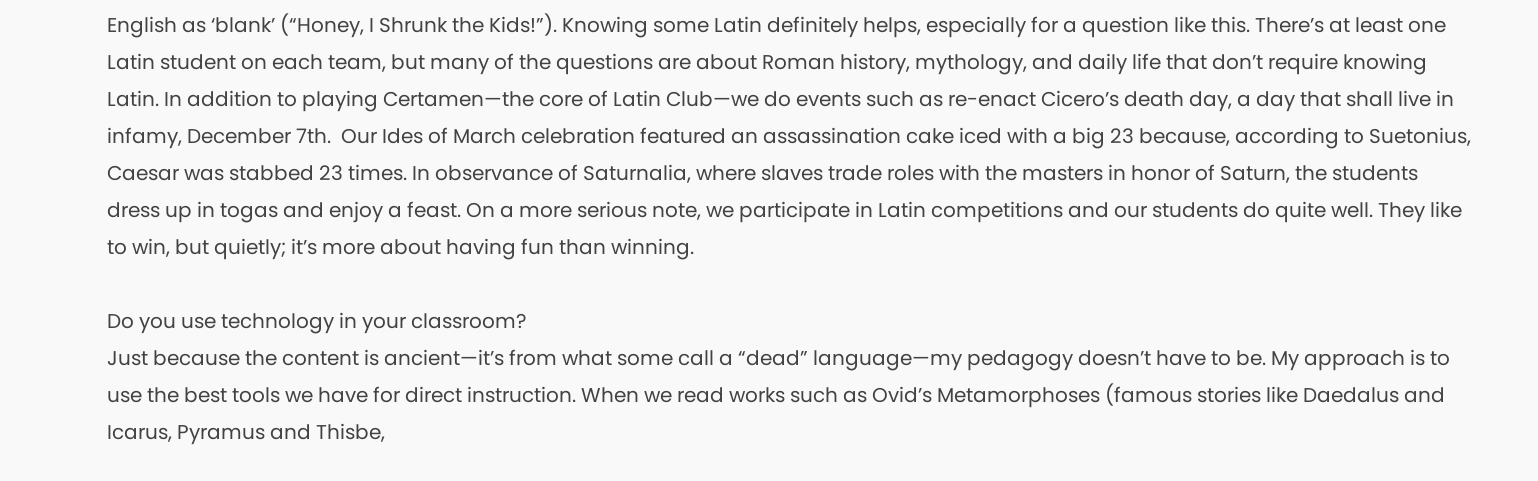English as ‘blank’ (“Honey, I Shrunk the Kids!”). Knowing some Latin definitely helps, especially for a question like this. There’s at least one Latin student on each team, but many of the questions are about Roman history, mythology, and daily life that don’t require knowing Latin. In addition to playing Certamen—the core of Latin Club—we do events such as re-enact Cicero’s death day, a day that shall live in infamy, December 7th.  Our Ides of March celebration featured an assassination cake iced with a big 23 because, according to Suetonius, Caesar was stabbed 23 times. In observance of Saturnalia, where slaves trade roles with the masters in honor of Saturn, the students dress up in togas and enjoy a feast. On a more serious note, we participate in Latin competitions and our students do quite well. They like to win, but quietly; it’s more about having fun than winning.

Do you use technology in your classroom?
Just because the content is ancient—it’s from what some call a “dead” language—my pedagogy doesn’t have to be. My approach is to use the best tools we have for direct instruction. When we read works such as Ovid’s Metamorphoses (famous stories like Daedalus and Icarus, Pyramus and Thisbe,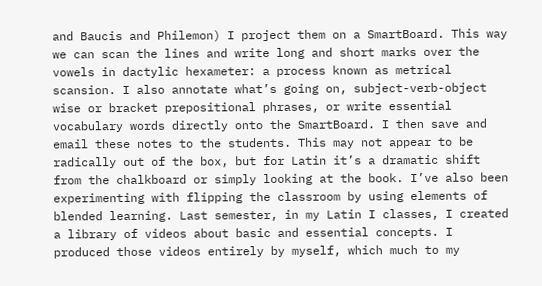and Baucis and Philemon) I project them on a SmartBoard. This way we can scan the lines and write long and short marks over the vowels in dactylic hexameter: a process known as metrical scansion. I also annotate what’s going on, subject-verb-object wise or bracket prepositional phrases, or write essential vocabulary words directly onto the SmartBoard. I then save and email these notes to the students. This may not appear to be radically out of the box, but for Latin it’s a dramatic shift from the chalkboard or simply looking at the book. I’ve also been experimenting with flipping the classroom by using elements of blended learning. Last semester, in my Latin I classes, I created a library of videos about basic and essential concepts. I produced those videos entirely by myself, which much to my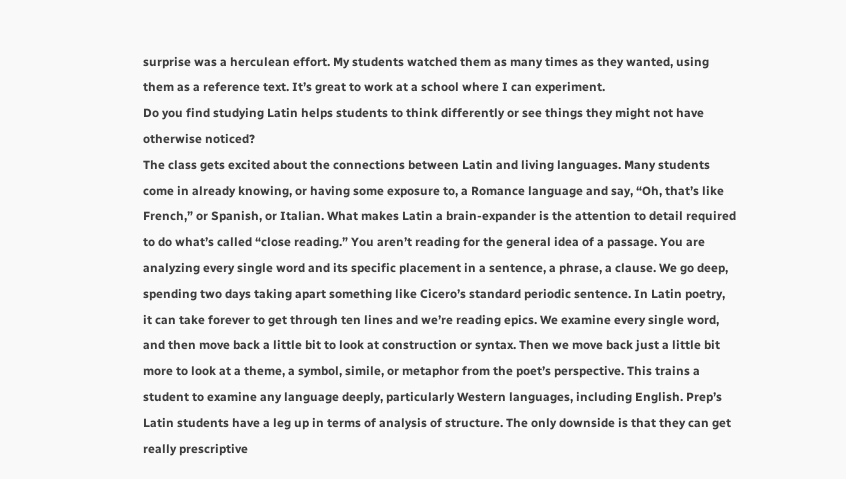surprise was a herculean effort. My students watched them as many times as they wanted, using them as a reference text. It’s great to work at a school where I can experiment.
Do you find studying Latin helps students to think differently or see things they might not have otherwise noticed?
The class gets excited about the connections between Latin and living languages. Many students come in already knowing, or having some exposure to, a Romance language and say, “Oh, that’s like French,” or Spanish, or Italian. What makes Latin a brain-expander is the attention to detail required to do what’s called “close reading.” You aren’t reading for the general idea of a passage. You are analyzing every single word and its specific placement in a sentence, a phrase, a clause. We go deep, spending two days taking apart something like Cicero’s standard periodic sentence. In Latin poetry, it can take forever to get through ten lines and we’re reading epics. We examine every single word, and then move back a little bit to look at construction or syntax. Then we move back just a little bit more to look at a theme, a symbol, simile, or metaphor from the poet’s perspective. This trains a student to examine any language deeply, particularly Western languages, including English. Prep’s Latin students have a leg up in terms of analysis of structure. The only downside is that they can get really prescriptive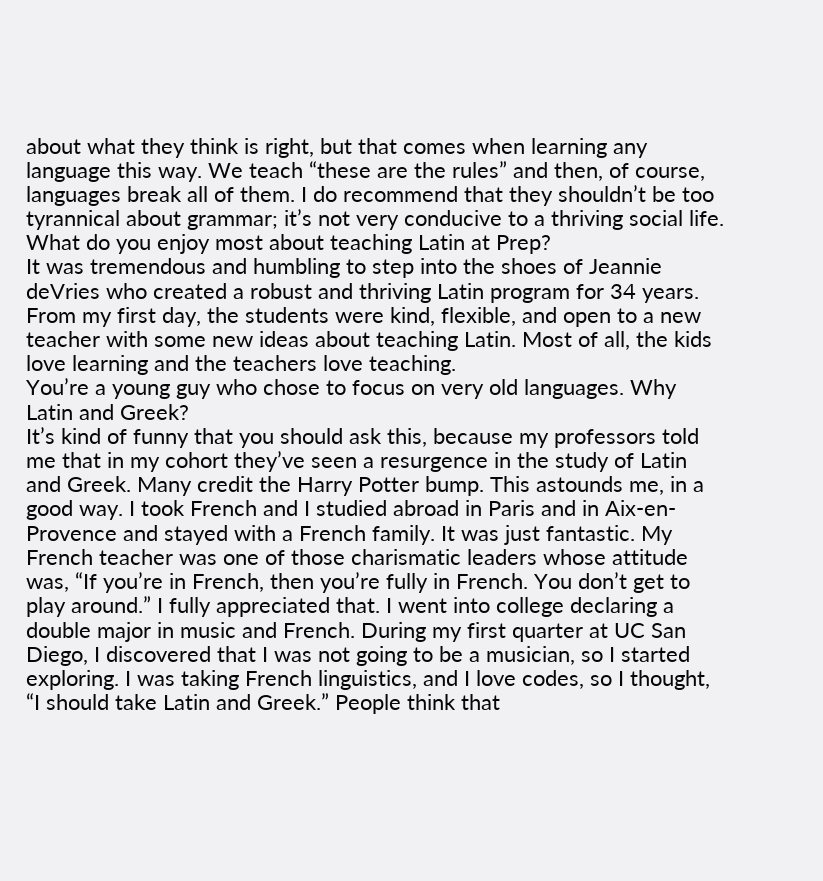about what they think is right, but that comes when learning any language this way. We teach “these are the rules” and then, of course, languages break all of them. I do recommend that they shouldn’t be too tyrannical about grammar; it’s not very conducive to a thriving social life.
What do you enjoy most about teaching Latin at Prep?
It was tremendous and humbling to step into the shoes of Jeannie deVries who created a robust and thriving Latin program for 34 years. From my first day, the students were kind, flexible, and open to a new teacher with some new ideas about teaching Latin. Most of all, the kids love learning and the teachers love teaching.
You’re a young guy who chose to focus on very old languages. Why Latin and Greek?
It’s kind of funny that you should ask this, because my professors told me that in my cohort they’ve seen a resurgence in the study of Latin and Greek. Many credit the Harry Potter bump. This astounds me, in a good way. I took French and I studied abroad in Paris and in Aix-en-Provence and stayed with a French family. It was just fantastic. My French teacher was one of those charismatic leaders whose attitude was, “If you’re in French, then you’re fully in French. You don’t get to play around.” I fully appreciated that. I went into college declaring a double major in music and French. During my first quarter at UC San Diego, I discovered that I was not going to be a musician, so I started exploring. I was taking French linguistics, and I love codes, so I thought, “I should take Latin and Greek.” People think that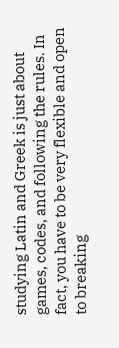studying Latin and Greek is just about games, codes, and following the rules. In fact, you have to be very flexible and open to breaking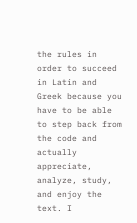the rules in order to succeed in Latin and Greek because you have to be able to step back from the code and actually appreciate, analyze, study, and enjoy the text. I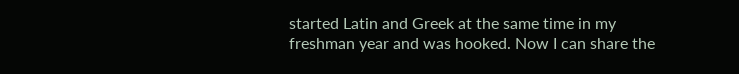started Latin and Greek at the same time in my freshman year and was hooked. Now I can share the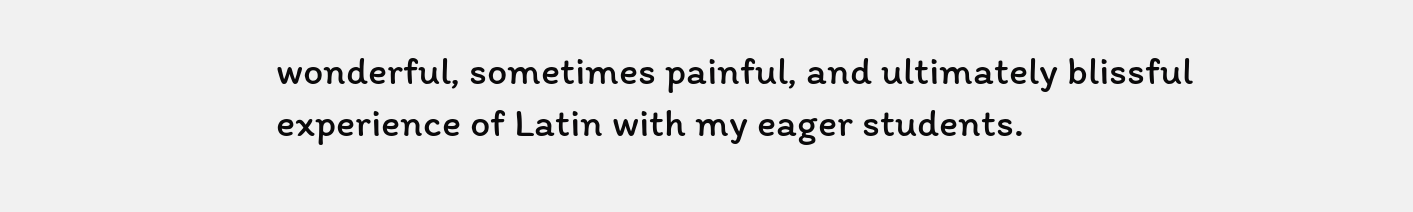wonderful, sometimes painful, and ultimately blissful experience of Latin with my eager students.